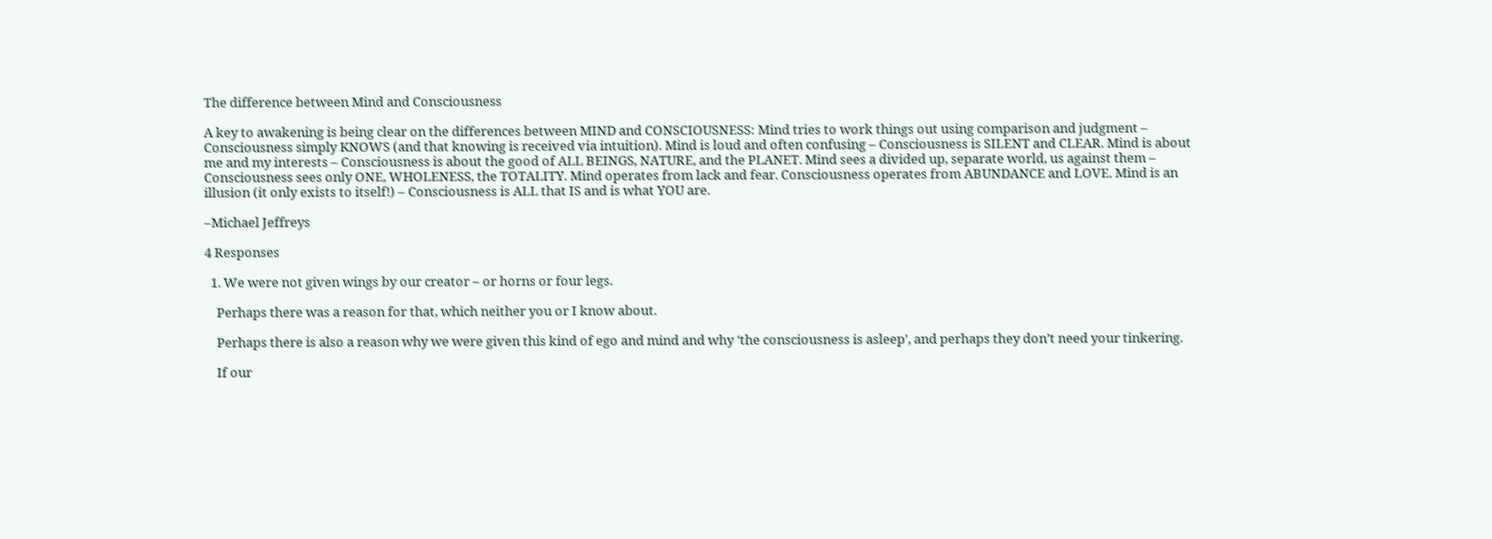The difference between Mind and Consciousness

A key to awakening is being clear on the differences between MIND and CONSCIOUSNESS: Mind tries to work things out using comparison and judgment – Consciousness simply KNOWS (and that knowing is received via intuition). Mind is loud and often confusing – Consciousness is SILENT and CLEAR. Mind is about me and my interests – Consciousness is about the good of ALL BEINGS, NATURE, and the PLANET. Mind sees a divided up, separate world, us against them – Consciousness sees only ONE, WHOLENESS, the TOTALITY. Mind operates from lack and fear. Consciousness operates from ABUNDANCE and LOVE. Mind is an illusion (it only exists to itself!) – Consciousness is ALL that IS and is what YOU are.

–Michael Jeffreys

4 Responses

  1. We were not given wings by our creator – or horns or four legs.

    Perhaps there was a reason for that, which neither you or I know about.

    Perhaps there is also a reason why we were given this kind of ego and mind and why ‘the consciousness is asleep’, and perhaps they don’t need your tinkering.

    If our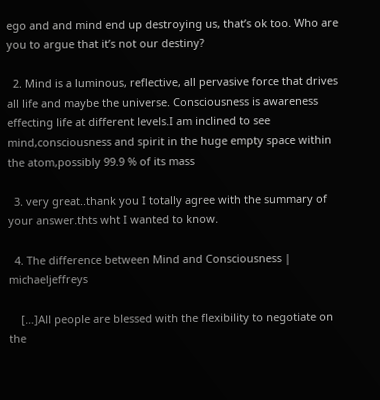ego and and mind end up destroying us, that’s ok too. Who are you to argue that it’s not our destiny?

  2. Mind is a luminous, reflective, all pervasive force that drives all life and maybe the universe. Consciousness is awareness effecting life at different levels.I am inclined to see mind,consciousness and spirit in the huge empty space within the atom,possibly 99.9 % of its mass

  3. very great..thank you I totally agree with the summary of your answer.thts wht I wanted to know.

  4. The difference between Mind and Consciousness | michaeljeffreys

    […]All people are blessed with the flexibility to negotiate on the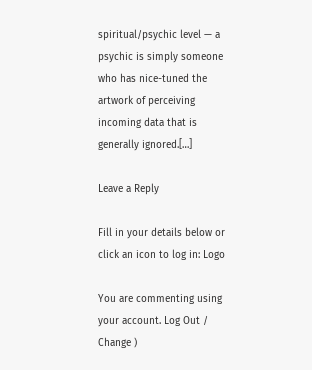spiritual/psychic level — a psychic is simply someone who has nice-tuned the artwork of perceiving incoming data that is generally ignored.[…]

Leave a Reply

Fill in your details below or click an icon to log in: Logo

You are commenting using your account. Log Out /  Change )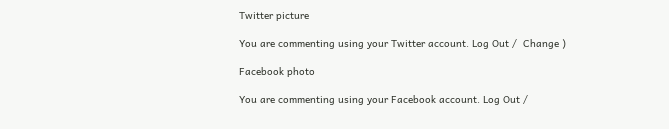Twitter picture

You are commenting using your Twitter account. Log Out /  Change )

Facebook photo

You are commenting using your Facebook account. Log Out /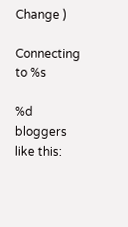Change )

Connecting to %s

%d bloggers like this: